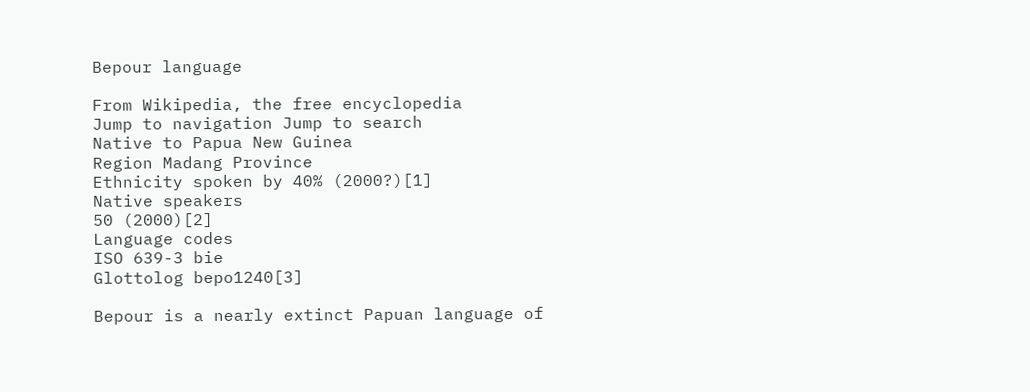Bepour language

From Wikipedia, the free encyclopedia
Jump to navigation Jump to search
Native to Papua New Guinea
Region Madang Province
Ethnicity spoken by 40% (2000?)[1]
Native speakers
50 (2000)[2]
Language codes
ISO 639-3 bie
Glottolog bepo1240[3]

Bepour is a nearly extinct Papuan language of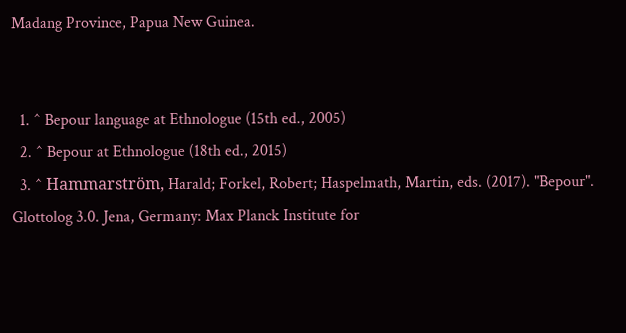Madang Province, Papua New Guinea.


  1. ^ Bepour language at Ethnologue (15th ed., 2005)
  2. ^ Bepour at Ethnologue (18th ed., 2015)
  3. ^ Hammarström, Harald; Forkel, Robert; Haspelmath, Martin, eds. (2017). "Bepour". Glottolog 3.0. Jena, Germany: Max Planck Institute for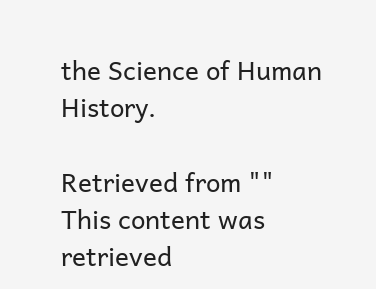the Science of Human History.

Retrieved from ""
This content was retrieved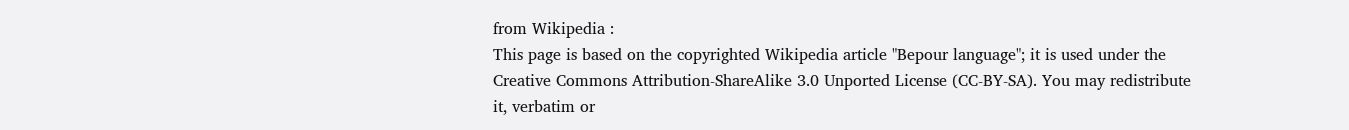from Wikipedia :
This page is based on the copyrighted Wikipedia article "Bepour language"; it is used under the Creative Commons Attribution-ShareAlike 3.0 Unported License (CC-BY-SA). You may redistribute it, verbatim or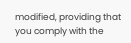modified, providing that you comply with the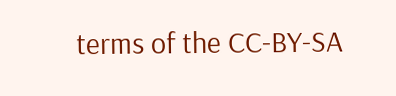terms of the CC-BY-SA